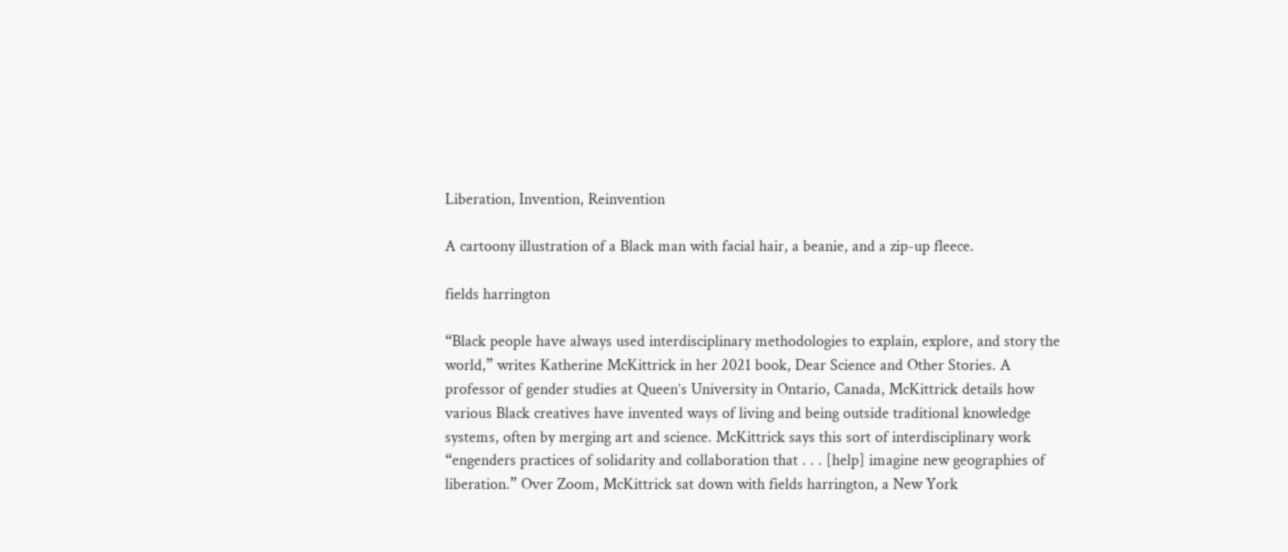Liberation, Invention, Reinvention

A cartoony illustration of a Black man with facial hair, a beanie, and a zip-up fleece.

fields harrington

“Black people have always used interdisciplinary methodologies to explain, explore, and story the world,” writes Katherine McKittrick in her 2021 book, Dear Science and Other Stories. A professor of gender studies at Queen’s University in Ontario, Canada, McKittrick details how various Black creatives have invented ways of living and being outside traditional knowledge systems, often by merging art and science. McKittrick says this sort of interdisciplinary work “engenders practices of solidarity and collaboration that . . . [help] imagine new geographies of liberation.” Over Zoom, McKittrick sat down with fields harrington, a New York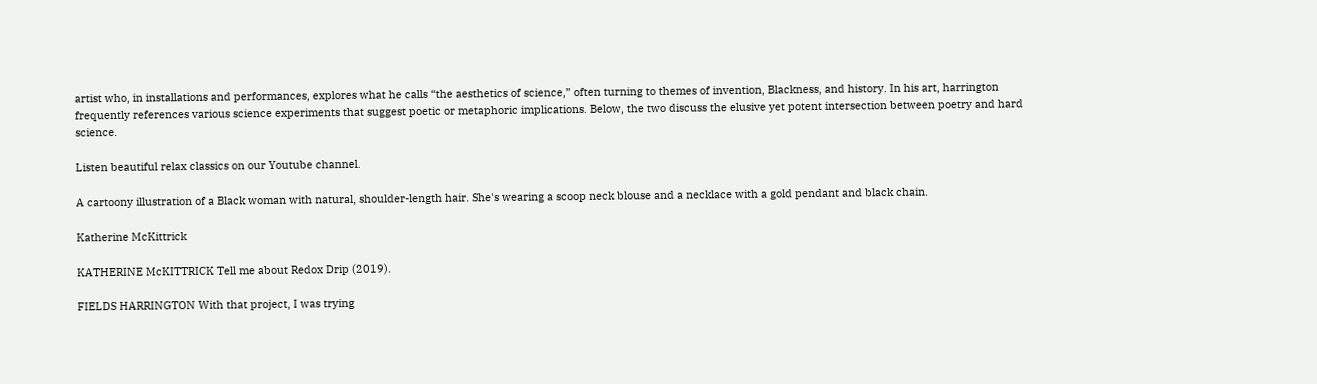artist who, in installations and performances, explores what he calls “the aesthetics of science,” often turning to themes of invention, Blackness, and history. In his art, harrington frequently references various science experiments that suggest poetic or metaphoric implications. Below, the two discuss the elusive yet potent intersection between poetry and hard science.

Listen beautiful relax classics on our Youtube channel.

A cartoony illustration of a Black woman with natural, shoulder-length hair. She's wearing a scoop neck blouse and a necklace with a gold pendant and black chain.

Katherine McKittrick

KATHERINE McKITTRICK Tell me about Redox Drip (2019).

FIELDS HARRINGTON With that project, I was trying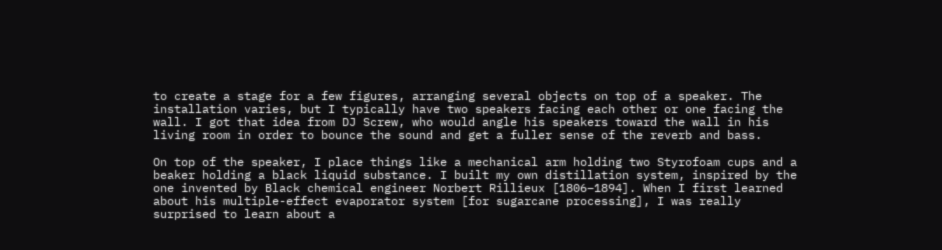to create a stage for a few figures, arranging several objects on top of a speaker. The installation varies, but I typically have two speakers facing each other or one facing the wall. I got that idea from DJ Screw, who would angle his speakers toward the wall in his living room in order to bounce the sound and get a fuller sense of the reverb and bass.

On top of the speaker, I place things like a mechanical arm holding two Styrofoam cups and a beaker holding a black liquid substance. I built my own distillation system, inspired by the one invented by Black chemical engineer Norbert Rillieux [1806–1894]. When I first learned about his multiple-effect evaporator system [for sugarcane processing], I was really surprised to learn about a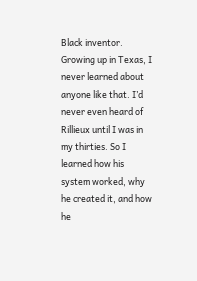Black inventor. Growing up in Texas, I never learned about anyone like that. I’d never even heard of Rillieux until I was in my thirties. So I learned how his system worked, why he created it, and how he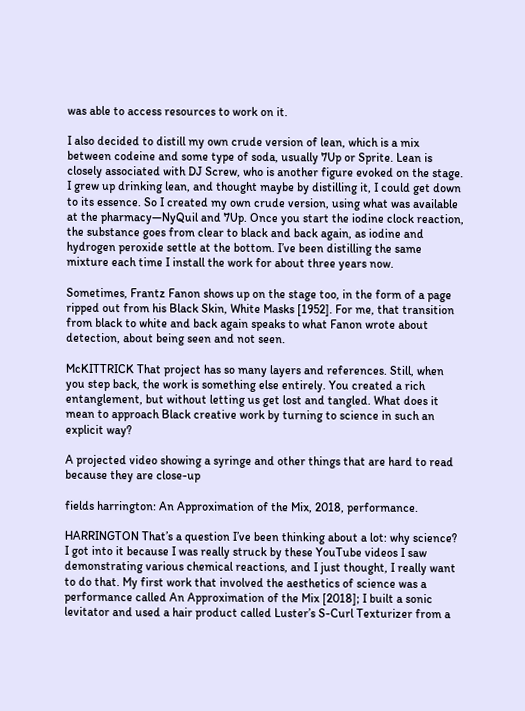was able to access resources to work on it.

I also decided to distill my own crude version of lean, which is a mix between codeine and some type of soda, usually 7Up or Sprite. Lean is closely associated with DJ Screw, who is another figure evoked on the stage. I grew up drinking lean, and thought maybe by distilling it, I could get down to its essence. So I created my own crude version, using what was available at the pharmacy—NyQuil and 7Up. Once you start the iodine clock reaction, the substance goes from clear to black and back again, as iodine and hydrogen peroxide settle at the bottom. I’ve been distilling the same mixture each time I install the work for about three years now.

Sometimes, Frantz Fanon shows up on the stage too, in the form of a page ripped out from his Black Skin, White Masks [1952]. For me, that transition from black to white and back again speaks to what Fanon wrote about detection, about being seen and not seen.

McKITTRICK That project has so many layers and references. Still, when you step back, the work is something else entirely. You created a rich entanglement, but without letting us get lost and tangled. What does it mean to approach Black creative work by turning to science in such an explicit way?

A projected video showing a syringe and other things that are hard to read because they are close-up

fields harrington: An Approximation of the Mix, 2018, performance.

HARRINGTON That’s a question I’ve been thinking about a lot: why science? I got into it because I was really struck by these YouTube videos I saw demonstrating various chemical reactions, and I just thought, I really want to do that. My first work that involved the aesthetics of science was a performance called An Approximation of the Mix [2018]; I built a sonic levitator and used a hair product called Luster’s S-Curl Texturizer from a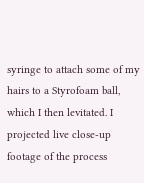syringe to attach some of my hairs to a Styrofoam ball, which I then levitated. I projected live close-up footage of the process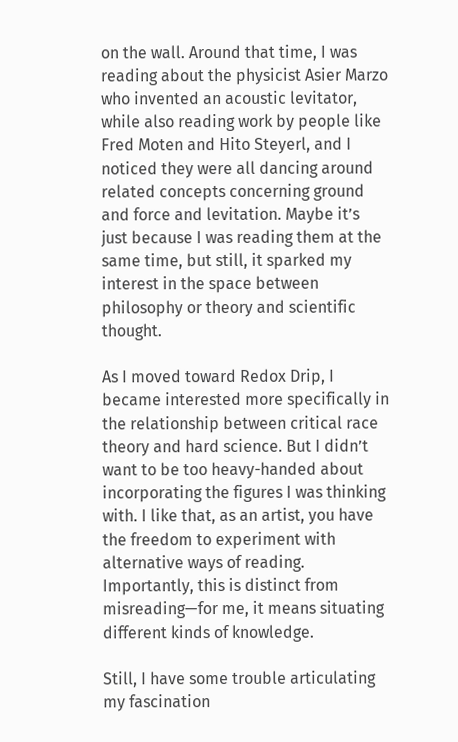on the wall. Around that time, I was reading about the physicist Asier Marzo who invented an acoustic levitator, while also reading work by people like Fred Moten and Hito Steyerl, and I noticed they were all dancing around related concepts concerning ground and force and levitation. Maybe it’s just because I was reading them at the same time, but still, it sparked my interest in the space between philosophy or theory and scientific thought.

As I moved toward Redox Drip, I became interested more specifically in the relationship between critical race theory and hard science. But I didn’t want to be too heavy-handed about incorporating the figures I was thinking with. I like that, as an artist, you have the freedom to experiment with alternative ways of reading. Importantly, this is distinct from misreading—for me, it means situating different kinds of knowledge.

Still, I have some trouble articulating my fascination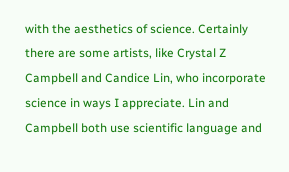with the aesthetics of science. Certainly there are some artists, like Crystal Z Campbell and Candice Lin, who incorporate science in ways I appreciate. Lin and Campbell both use scientific language and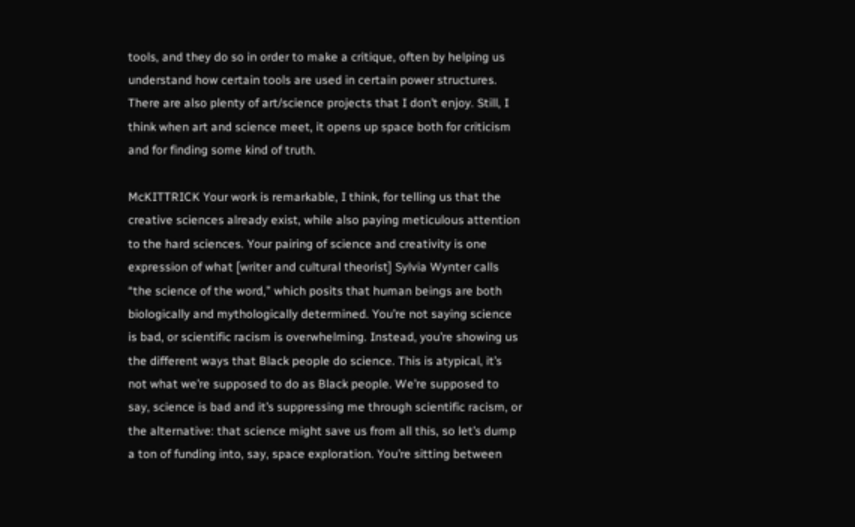tools, and they do so in order to make a critique, often by helping us understand how certain tools are used in certain power structures. There are also plenty of art/science projects that I don’t enjoy. Still, I think when art and science meet, it opens up space both for criticism and for finding some kind of truth.

McKITTRICK Your work is remarkable, I think, for telling us that the creative sciences already exist, while also paying meticulous attention to the hard sciences. Your pairing of science and creativity is one expression of what [writer and cultural theorist] Sylvia Wynter calls “the science of the word,” which posits that human beings are both biologically and mythologically determined. You’re not saying science is bad, or scientific racism is overwhelming. Instead, you’re showing us the different ways that Black people do science. This is atypical, it’s not what we’re supposed to do as Black people. We’re supposed to say, science is bad and it’s suppressing me through scientific racism, or the alternative: that science might save us from all this, so let’s dump a ton of funding into, say, space exploration. You’re sitting between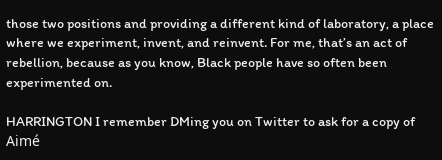those two positions and providing a different kind of laboratory, a place where we experiment, invent, and reinvent. For me, that’s an act of rebellion, because as you know, Black people have so often been experimented on.

HARRINGTON I remember DMing you on Twitter to ask for a copy of Aimé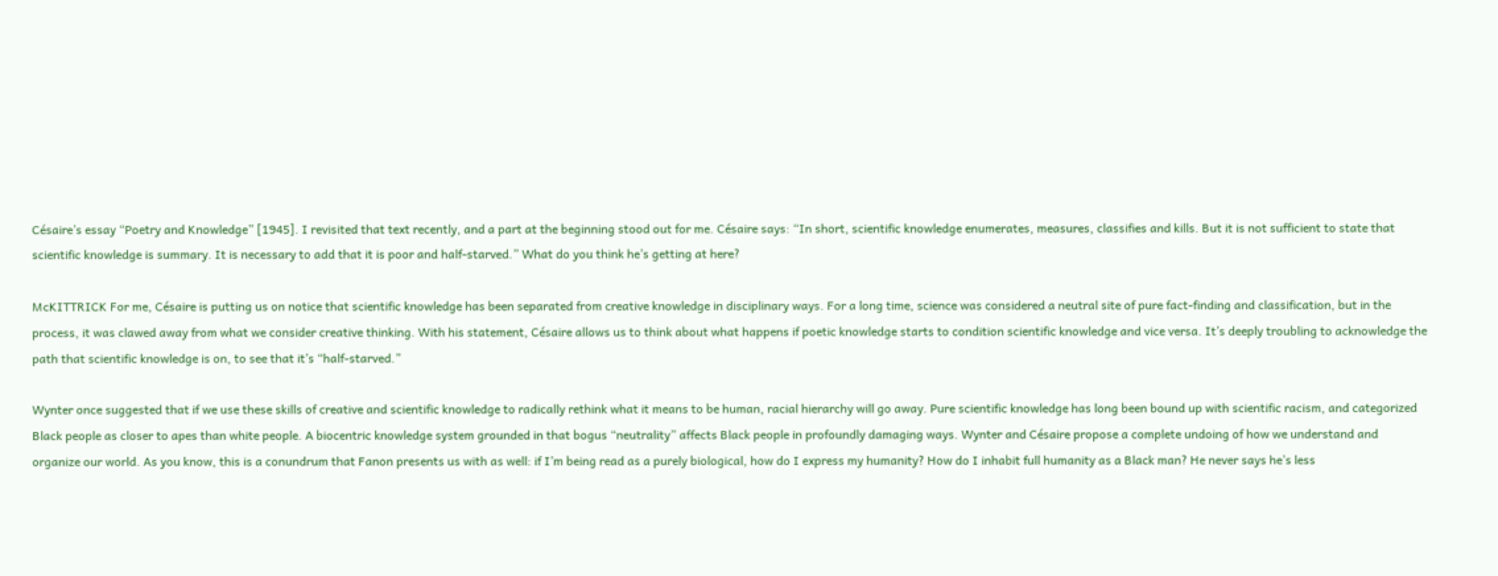Césaire’s essay “Poetry and Knowledge” [1945]. I revisited that text recently, and a part at the beginning stood out for me. Césaire says: “In short, scientific knowledge enumerates, measures, classifies and kills. But it is not sufficient to state that scientific knowledge is summary. It is necessary to add that it is poor and half-starved.” What do you think he’s getting at here?

McKITTRICK For me, Césaire is putting us on notice that scientific knowledge has been separated from creative knowledge in disciplinary ways. For a long time, science was considered a neutral site of pure fact-finding and classification, but in the process, it was clawed away from what we consider creative thinking. With his statement, Césaire allows us to think about what happens if poetic knowledge starts to condition scientific knowledge and vice versa. It’s deeply troubling to acknowledge the path that scientific knowledge is on, to see that it’s “half-starved.”

Wynter once suggested that if we use these skills of creative and scientific knowledge to radically rethink what it means to be human, racial hierarchy will go away. Pure scientific knowledge has long been bound up with scientific racism, and categorized Black people as closer to apes than white people. A biocentric knowledge system grounded in that bogus “neutrality” affects Black people in profoundly damaging ways. Wynter and Césaire propose a complete undoing of how we understand and organize our world. As you know, this is a conundrum that Fanon presents us with as well: if I’m being read as a purely biological, how do I express my humanity? How do I inhabit full humanity as a Black man? He never says he’s less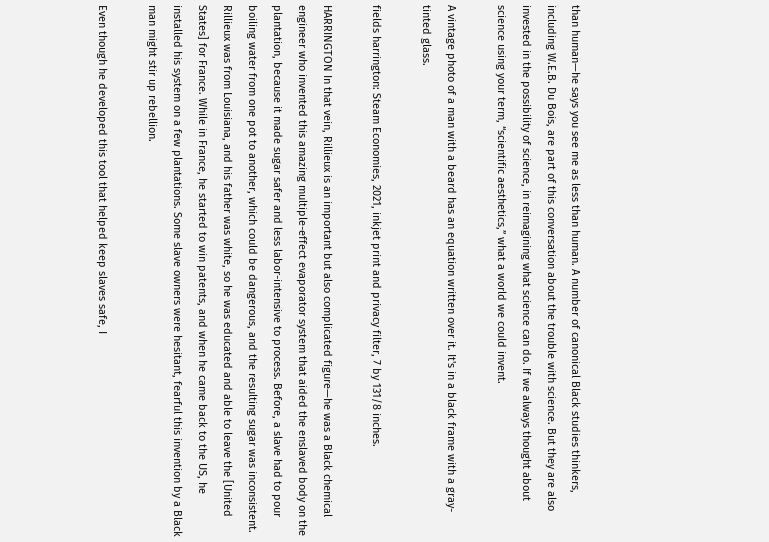than human—he says you see me as less than human. A number of canonical Black studies thinkers, including W.E.B. Du Bois, are part of this conversation about the trouble with science. But they are also invested in the possibility of science, in reimagining what science can do. If we always thought about science using your term, “scientific aesthetics,” what a world we could invent.

A vintage photo of a man with a beard has an equation written over it. It's in a black frame with a gray-tinted glass.

fields harrington: Steam Economies, 2021, inkjet print and privacy filter, 7 by 131/8 inches.

HARRINGTON In that vein, Rillieux is an important but also complicated figure—he was a Black chemical engineer who invented this amazing multiple-effect evaporator system that aided the enslaved body on the plantation, because it made sugar safer and less labor-intensive to process. Before, a slave had to pour boiling water from one pot to another, which could be dangerous, and the resulting sugar was inconsistent. Rillieux was from Louisiana, and his father was white, so he was educated and able to leave the [United States] for France. While in France, he started to win patents, and when he came back to the US, he installed his system on a few plantations. Some slave owners were hesitant, fearful this invention by a Black man might stir up rebellion.

Even though he developed this tool that helped keep slaves safe, I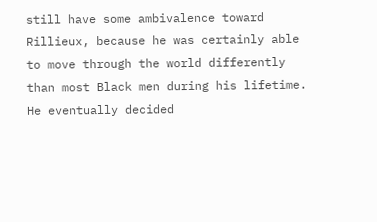still have some ambivalence toward Rillieux, because he was certainly able to move through the world differently than most Black men during his lifetime. He eventually decided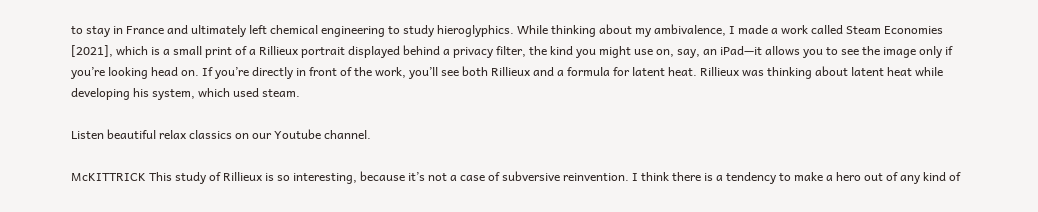to stay in France and ultimately left chemical engineering to study hieroglyphics. While thinking about my ambivalence, I made a work called Steam Economies [2021], which is a small print of a Rillieux portrait displayed behind a privacy filter, the kind you might use on, say, an iPad—it allows you to see the image only if you’re looking head on. If you’re directly in front of the work, you’ll see both Rillieux and a formula for latent heat. Rillieux was thinking about latent heat while developing his system, which used steam.

Listen beautiful relax classics on our Youtube channel.

McKITTRICK This study of Rillieux is so interesting, because it’s not a case of subversive reinvention. I think there is a tendency to make a hero out of any kind of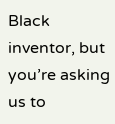Black inventor, but you’re asking us to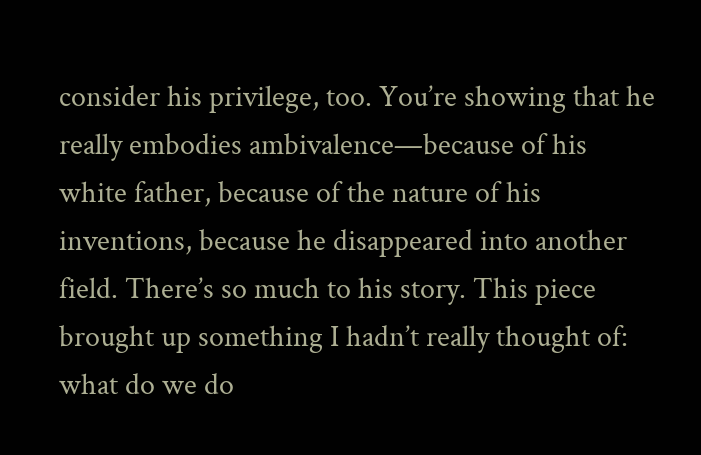consider his privilege, too. You’re showing that he really embodies ambivalence—because of his white father, because of the nature of his inventions, because he disappeared into another field. There’s so much to his story. This piece brought up something I hadn’t really thought of: what do we do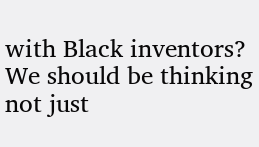with Black inventors? We should be thinking not just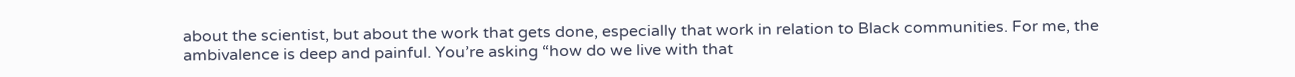about the scientist, but about the work that gets done, especially that work in relation to Black communities. For me, the ambivalence is deep and painful. You’re asking “how do we live with that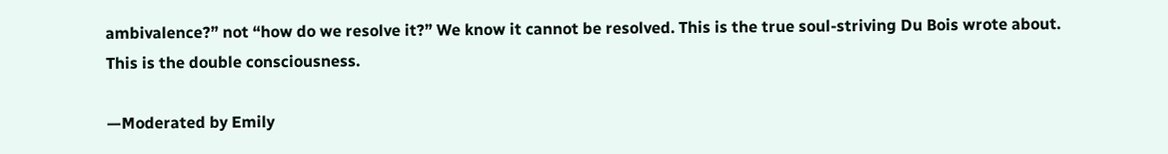ambivalence?” not “how do we resolve it?” We know it cannot be resolved. This is the true soul-striving Du Bois wrote about. This is the double consciousness.

—Moderated by Emily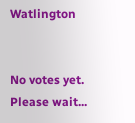Watlington


No votes yet.
Please wait...